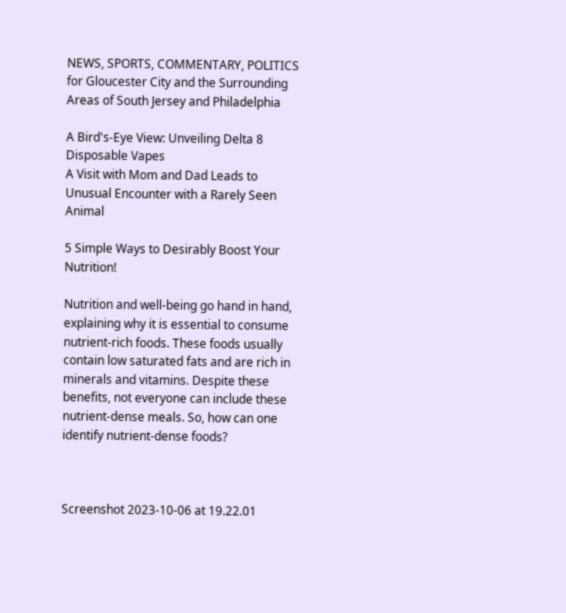NEWS, SPORTS, COMMENTARY, POLITICS for Gloucester City and the Surrounding Areas of South Jersey and Philadelphia

A Bird's-Eye View: Unveiling Delta 8 Disposable Vapes
A Visit with Mom and Dad Leads to Unusual Encounter with a Rarely Seen Animal

5 Simple Ways to Desirably Boost Your Nutrition!

Nutrition and well-being go hand in hand, explaining why it is essential to consume nutrient-rich foods. These foods usually contain low saturated fats and are rich in minerals and vitamins. Despite these benefits, not everyone can include these nutrient-dense meals. So, how can one identify nutrient-dense foods?



Screenshot 2023-10-06 at 19.22.01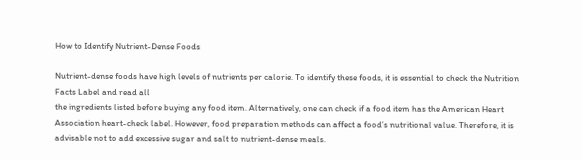How to Identify Nutrient-Dense Foods

Nutrient-dense foods have high levels of nutrients per calorie. To identify these foods, it is essential to check the Nutrition Facts Label and read all
the ingredients listed before buying any food item. Alternatively, one can check if a food item has the American Heart Association heart-check label. However, food preparation methods can affect a food’s nutritional value. Therefore, it is advisable not to add excessive sugar and salt to nutrient-dense meals.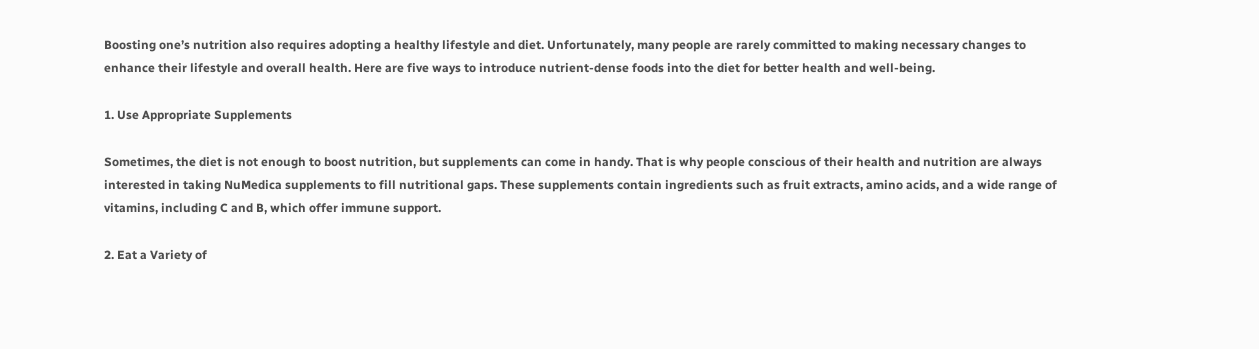Boosting one’s nutrition also requires adopting a healthy lifestyle and diet. Unfortunately, many people are rarely committed to making necessary changes to enhance their lifestyle and overall health. Here are five ways to introduce nutrient-dense foods into the diet for better health and well-being.

1. Use Appropriate Supplements

Sometimes, the diet is not enough to boost nutrition, but supplements can come in handy. That is why people conscious of their health and nutrition are always interested in taking NuMedica supplements to fill nutritional gaps. These supplements contain ingredients such as fruit extracts, amino acids, and a wide range of vitamins, including C and B, which offer immune support.

2. Eat a Variety of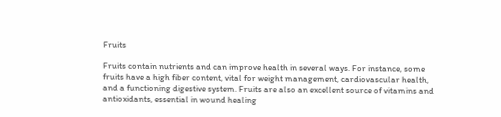Fruits

Fruits contain nutrients and can improve health in several ways. For instance, some fruits have a high fiber content, vital for weight management, cardiovascular health, and a functioning digestive system. Fruits are also an excellent source of vitamins and antioxidants, essential in wound healing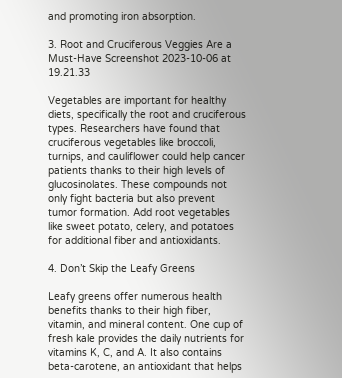and promoting iron absorption.

3. Root and Cruciferous Veggies Are a Must-Have Screenshot 2023-10-06 at 19.21.33

Vegetables are important for healthy diets, specifically the root and cruciferous types. Researchers have found that cruciferous vegetables like broccoli, turnips, and cauliflower could help cancer patients thanks to their high levels of glucosinolates. These compounds not only fight bacteria but also prevent tumor formation. Add root vegetables like sweet potato, celery, and potatoes for additional fiber and antioxidants.

4. Don’t Skip the Leafy Greens

Leafy greens offer numerous health benefits thanks to their high fiber, vitamin, and mineral content. One cup of fresh kale provides the daily nutrients for vitamins K, C, and A. It also contains beta-carotene, an antioxidant that helps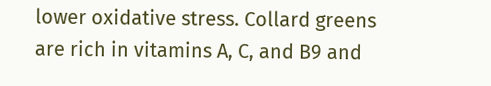lower oxidative stress. Collard greens are rich in vitamins A, C, and B9 and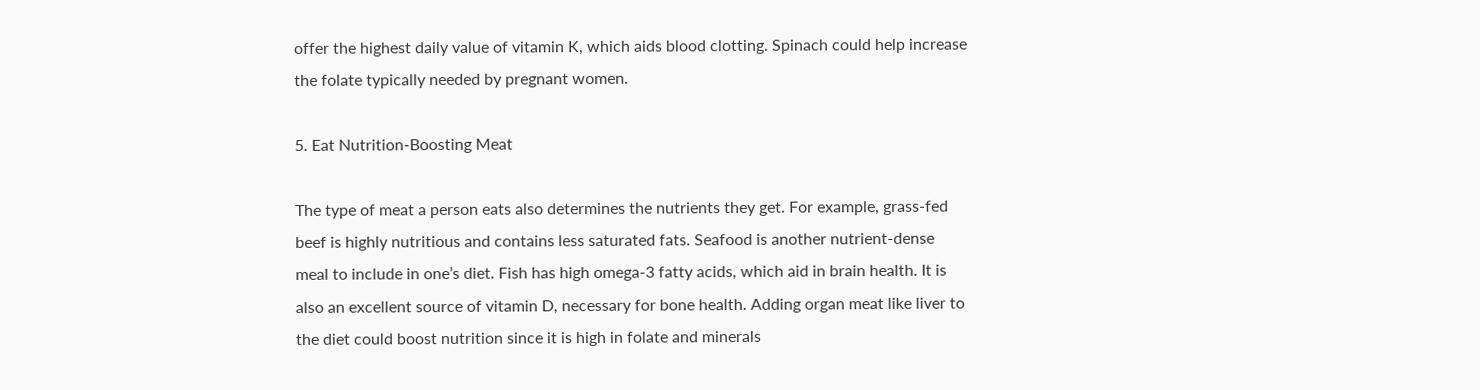offer the highest daily value of vitamin K, which aids blood clotting. Spinach could help increase the folate typically needed by pregnant women.

5. Eat Nutrition-Boosting Meat

The type of meat a person eats also determines the nutrients they get. For example, grass-fed beef is highly nutritious and contains less saturated fats. Seafood is another nutrient-dense meal to include in one’s diet. Fish has high omega-3 fatty acids, which aid in brain health. It is also an excellent source of vitamin D, necessary for bone health. Adding organ meat like liver to the diet could boost nutrition since it is high in folate and minerals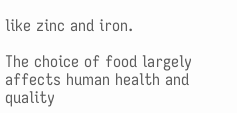like zinc and iron.

The choice of food largely affects human health and quality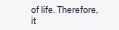of life. Therefore, it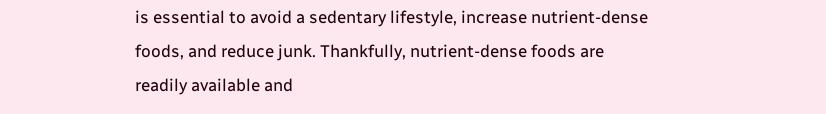is essential to avoid a sedentary lifestyle, increase nutrient-dense foods, and reduce junk. Thankfully, nutrient-dense foods are readily available and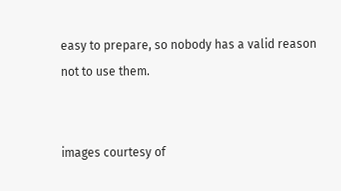easy to prepare, so nobody has a valid reason not to use them.


images courtesy of